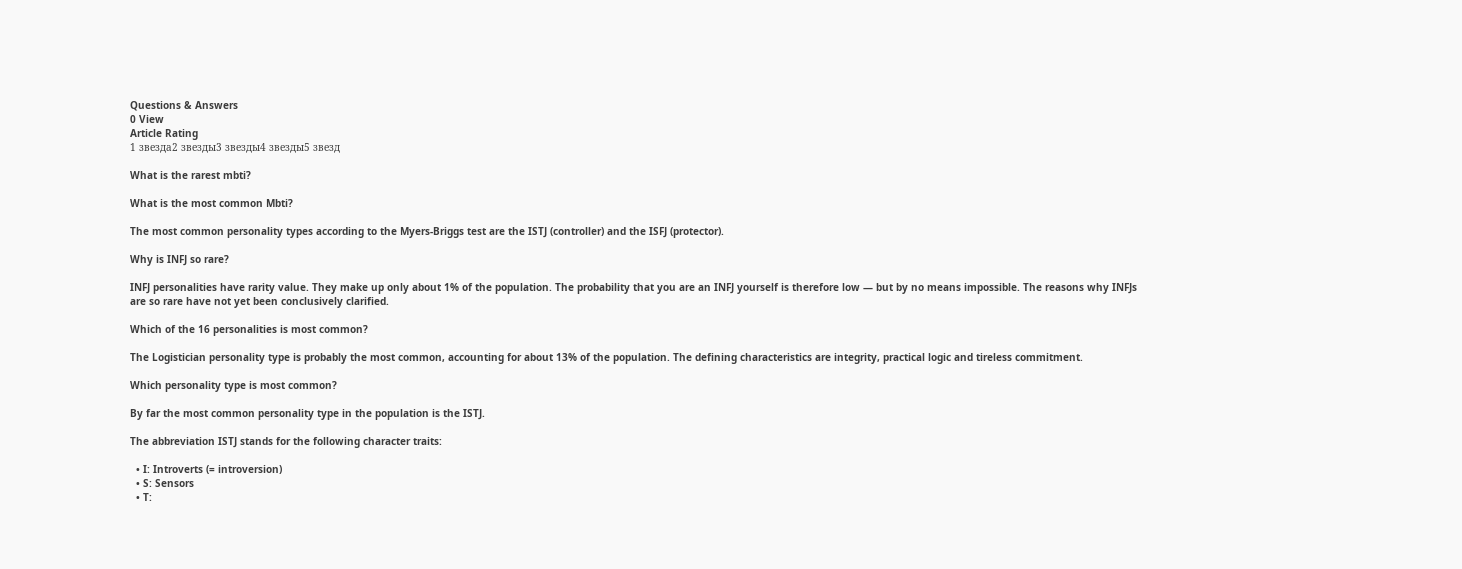Questions & Answers
0 View
Article Rating
1 звезда2 звезды3 звезды4 звезды5 звезд

What is the rarest mbti?

What is the most common Mbti?

The most common personality types according to the Myers-Briggs test are the ISTJ (controller) and the ISFJ (protector).

Why is INFJ so rare?

INFJ personalities have rarity value. They make up only about 1% of the population. The probability that you are an INFJ yourself is therefore low — but by no means impossible. The reasons why INFJs are so rare have not yet been conclusively clarified.

Which of the 16 personalities is most common?

The Logistician personality type is probably the most common, accounting for about 13% of the population. The defining characteristics are integrity, practical logic and tireless commitment.

Which personality type is most common?

By far the most common personality type in the population is the ISTJ.

The abbreviation ISTJ stands for the following character traits:

  • I: Introverts (= introversion)
  • S: Sensors
  • T: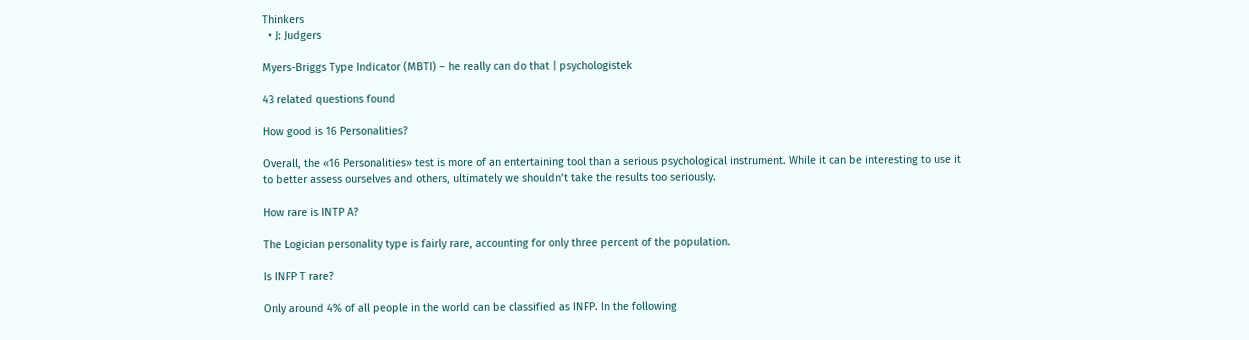Thinkers
  • J: Judgers

Myers-Briggs Type Indicator (MBTI) – he really can do that | psychologistek

43 related questions found

How good is 16 Personalities?

Overall, the «16 Personalities» test is more of an entertaining tool than a serious psychological instrument. While it can be interesting to use it to better assess ourselves and others, ultimately we shouldn’t take the results too seriously.

How rare is INTP A?

The Logician personality type is fairly rare, accounting for only three percent of the population.

Is INFP T rare?

Only around 4% of all people in the world can be classified as INFP. In the following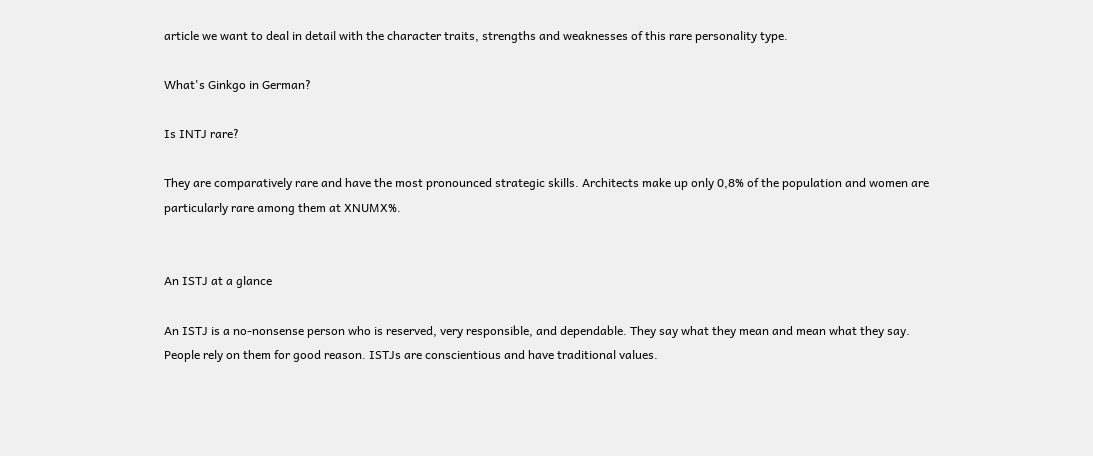article we want to deal in detail with the character traits, strengths and weaknesses of this rare personality type.

What's Ginkgo in German?

Is INTJ rare?

They are comparatively rare and have the most pronounced strategic skills. Architects make up only 0,8% of the population and women are particularly rare among them at XNUMX%.


An ISTJ at a glance

An ISTJ is a no-nonsense person who is reserved, very responsible, and dependable. They say what they mean and mean what they say. People rely on them for good reason. ISTJs are conscientious and have traditional values.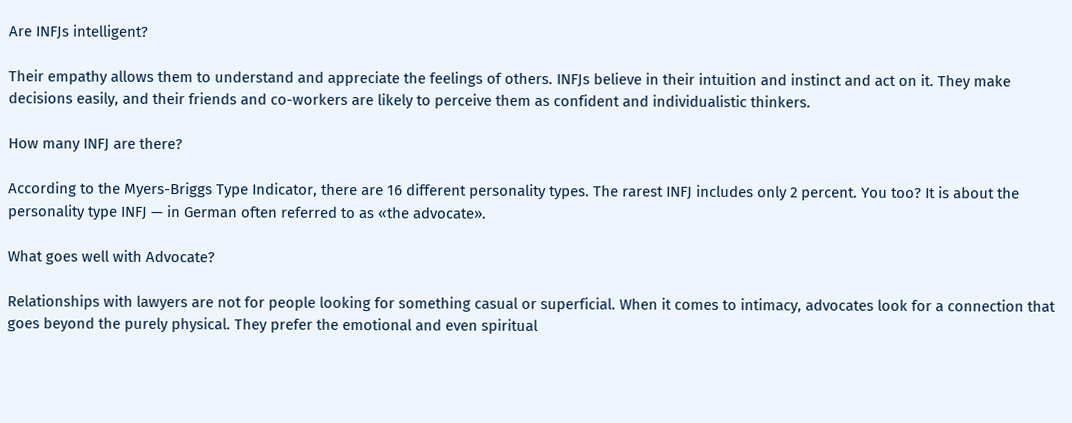Are INFJs intelligent?

Their empathy allows them to understand and appreciate the feelings of others. INFJs believe in their intuition and instinct and act on it. They make decisions easily, and their friends and co-workers are likely to perceive them as confident and individualistic thinkers.

How many INFJ are there?

According to the Myers-Briggs Type Indicator, there are 16 different personality types. The rarest INFJ includes only 2 percent. You too? It is about the personality type INFJ — in German often referred to as «the advocate».

What goes well with Advocate?

Relationships with lawyers are not for people looking for something casual or superficial. When it comes to intimacy, advocates look for a connection that goes beyond the purely physical. They prefer the emotional and even spiritual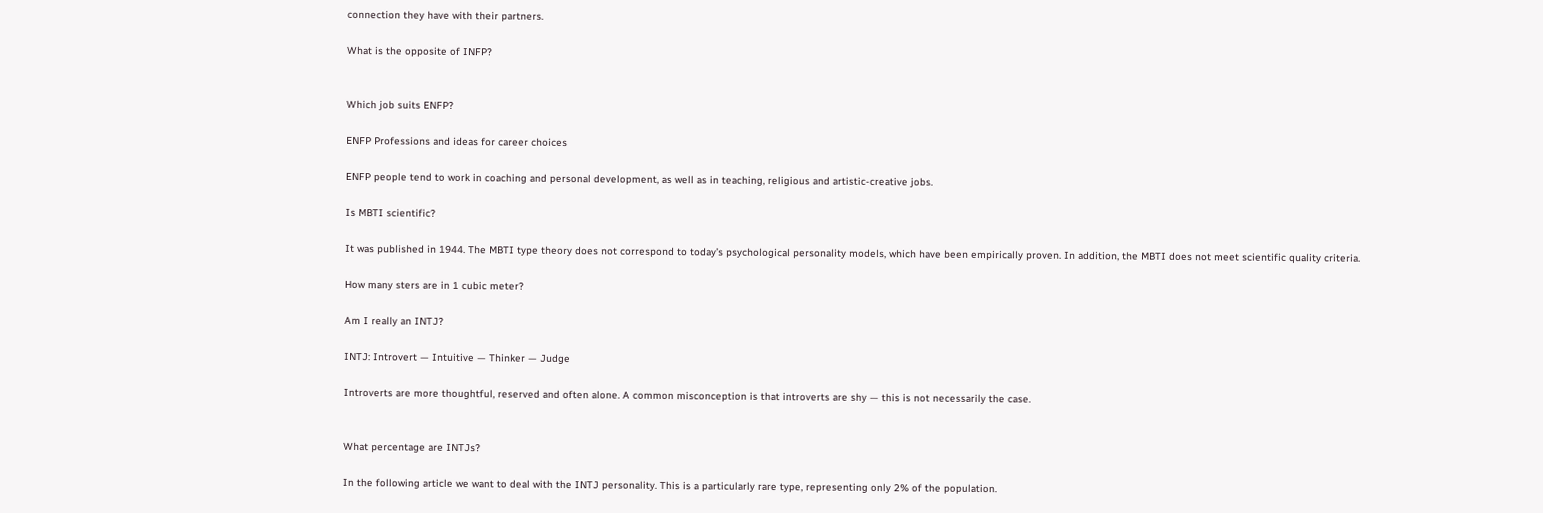connection they have with their partners.

What is the opposite of INFP?


Which job suits ENFP?

ENFP Professions and ideas for career choices

ENFP people tend to work in coaching and personal development, as well as in teaching, religious and artistic-creative jobs.

Is MBTI scientific?

It was published in 1944. The MBTI type theory does not correspond to today’s psychological personality models, which have been empirically proven. In addition, the MBTI does not meet scientific quality criteria.

How many sters are in 1 cubic meter?

Am I really an INTJ?

INTJ: Introvert — Intuitive — Thinker — Judge

Introverts are more thoughtful, reserved and often alone. A common misconception is that introverts are shy — this is not necessarily the case.


What percentage are INTJs?

In the following article we want to deal with the INTJ personality. This is a particularly rare type, representing only 2% of the population.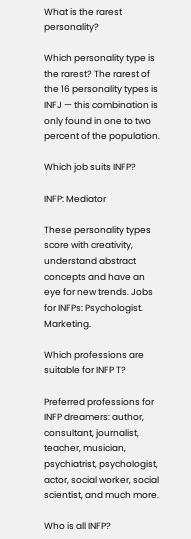What is the rarest personality?

Which personality type is the rarest? The rarest of the 16 personality types is INFJ — this combination is only found in one to two percent of the population.

Which job suits INFP?

INFP: Mediator

These personality types score with creativity, understand abstract concepts and have an eye for new trends. Jobs for INFPs: Psychologist. Marketing.

Which professions are suitable for INFP T?

Preferred professions for INFP dreamers: author, consultant, journalist, teacher, musician, psychiatrist, psychologist, actor, social worker, social scientist, and much more.

Who is all INFP?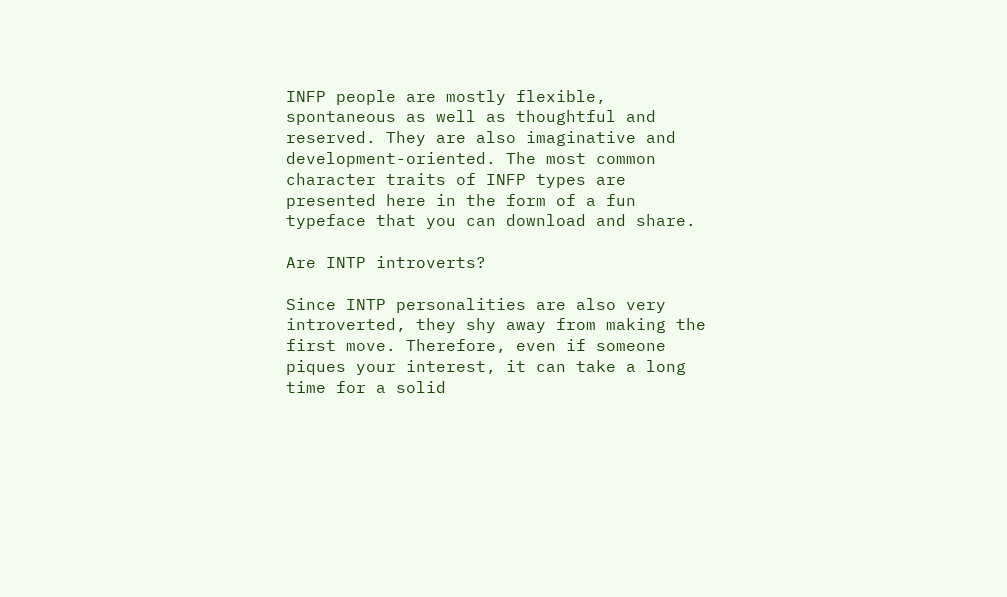INFP people are mostly flexible, spontaneous as well as thoughtful and reserved. They are also imaginative and development-oriented. The most common character traits of INFP types are presented here in the form of a fun typeface that you can download and share.

Are INTP introverts?

Since INTP personalities are also very introverted, they shy away from making the first move. Therefore, even if someone piques your interest, it can take a long time for a solid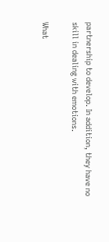partnership to develop. In addition, they have no skill in dealing with emotions.

What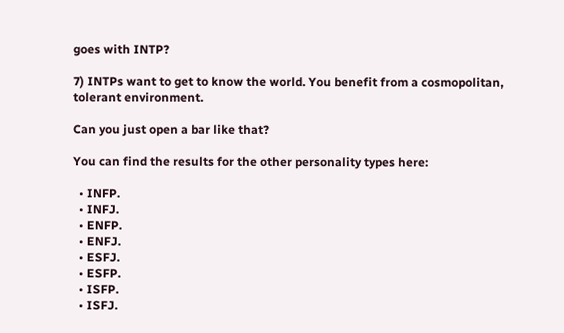goes with INTP?

7) INTPs want to get to know the world. You benefit from a cosmopolitan, tolerant environment.

Can you just open a bar like that?

You can find the results for the other personality types here:

  • INFP.
  • INFJ.
  • ENFP.
  • ENFJ.
  • ESFJ.
  • ESFP.
  • ISFP.
  • ISFJ.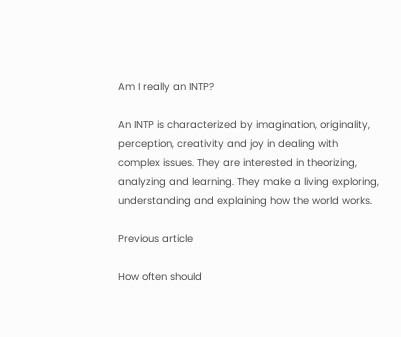Am I really an INTP?

An INTP is characterized by imagination, originality, perception, creativity and joy in dealing with complex issues. They are interested in theorizing, analyzing and learning. They make a living exploring, understanding and explaining how the world works.

Previous article

How often should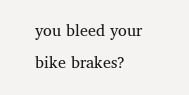you bleed your bike brakes?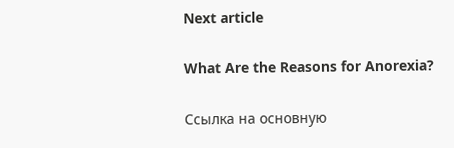Next article

What Are the Reasons for Anorexia?

Ссылка на основную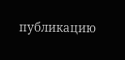публикацию